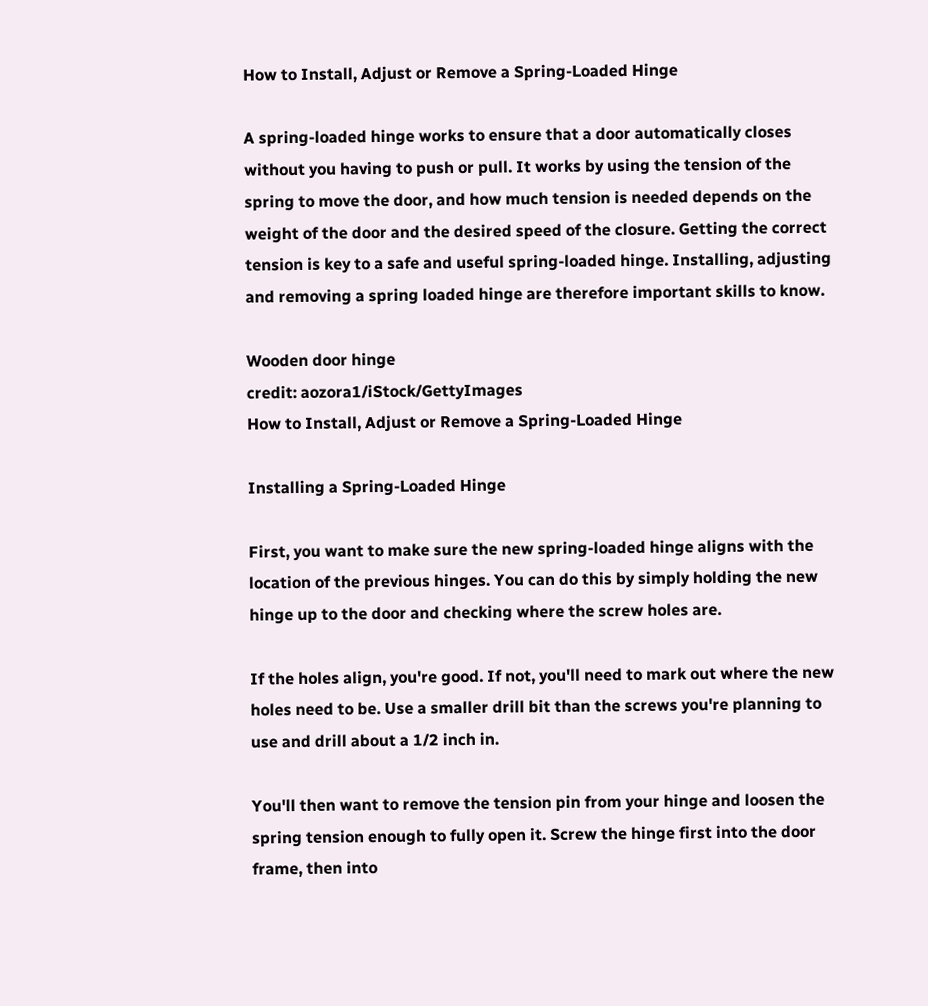How to Install, Adjust or Remove a Spring-Loaded Hinge

A spring-loaded hinge works to ensure that a door automatically closes without you having to push or pull. It works by using the tension of the spring to move the door, and how much tension is needed depends on the weight of the door and the desired speed of the closure. Getting the correct tension is key to a safe and useful spring-loaded hinge. Installing, adjusting and removing a spring loaded hinge are therefore important skills to know.

Wooden door hinge
credit: aozora1/iStock/GettyImages
How to Install, Adjust or Remove a Spring-Loaded Hinge

Installing a Spring-Loaded Hinge

First, you want to make sure the new spring-loaded hinge aligns with the location of the previous hinges. You can do this by simply holding the new hinge up to the door and checking where the screw holes are.

If the holes align, you're good. If not, you'll need to mark out where the new holes need to be. Use a smaller drill bit than the screws you're planning to use and drill about a 1/2 inch in.

You'll then want to remove the tension pin from your hinge and loosen the spring tension enough to fully open it. Screw the hinge first into the door frame, then into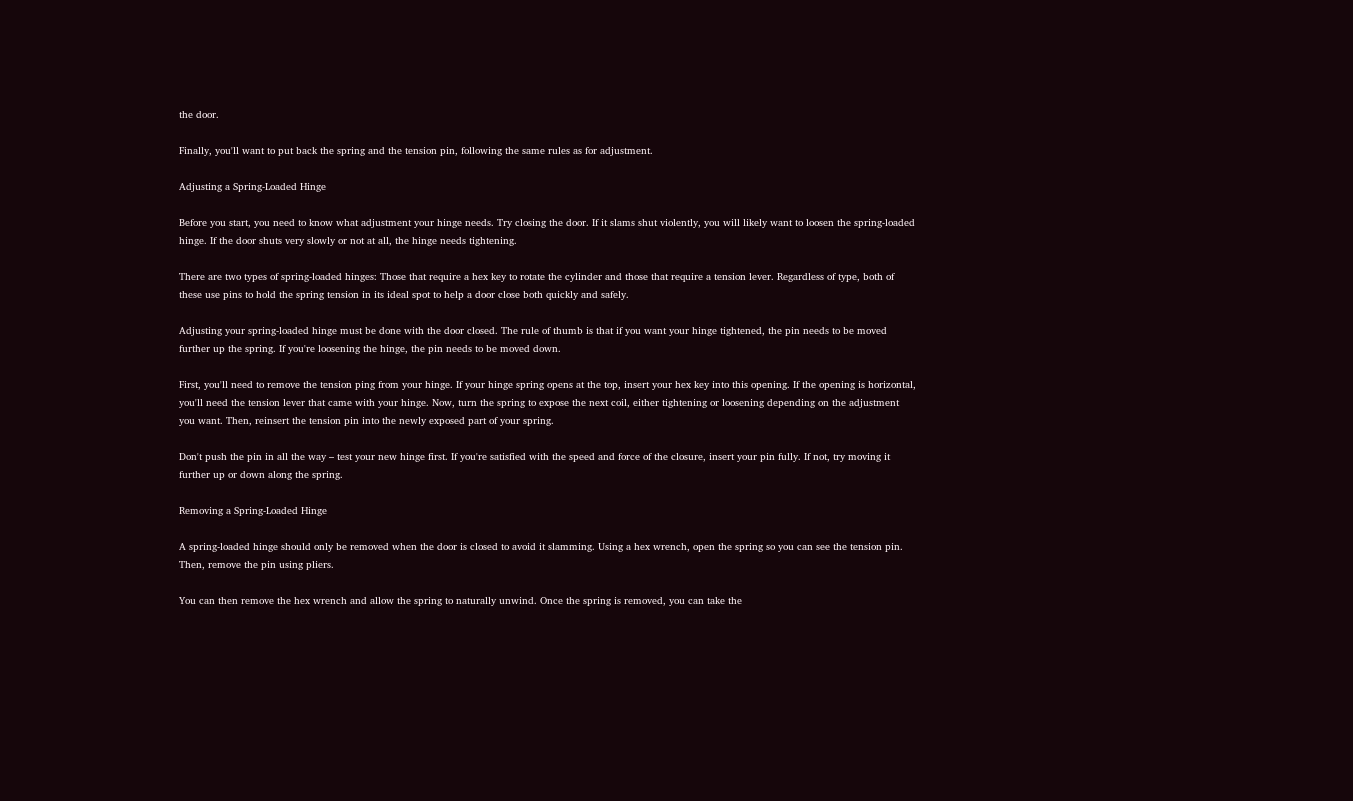the door.

Finally, you'll want to put back the spring and the tension pin, following the same rules as for adjustment.

Adjusting a Spring-Loaded Hinge

Before you start, you need to know what adjustment your hinge needs. Try closing the door. If it slams shut violently, you will likely want to loosen the spring-loaded hinge. If the door shuts very slowly or not at all, the hinge needs tightening.

There are two types of spring-loaded hinges: Those that require a hex key to rotate the cylinder and those that require a tension lever. Regardless of type, both of these use pins to hold the spring tension in its ideal spot to help a door close both quickly and safely.

Adjusting your spring-loaded hinge must be done with the door closed. The rule of thumb is that if you want your hinge tightened, the pin needs to be moved further up the spring. If you're loosening the hinge, the pin needs to be moved down.

First, you'll need to remove the tension ping from your hinge. If your hinge spring opens at the top, insert your hex key into this opening. If the opening is horizontal, you'll need the tension lever that came with your hinge. Now, turn the spring to expose the next coil, either tightening or loosening depending on the adjustment you want. Then, reinsert the tension pin into the newly exposed part of your spring.

Don't push the pin in all the way – test your new hinge first. If you're satisfied with the speed and force of the closure, insert your pin fully. If not, try moving it further up or down along the spring.

Removing a Spring-Loaded Hinge

A spring-loaded hinge should only be removed when the door is closed to avoid it slamming. Using a hex wrench, open the spring so you can see the tension pin. Then, remove the pin using pliers.

You can then remove the hex wrench and allow the spring to naturally unwind. Once the spring is removed, you can take the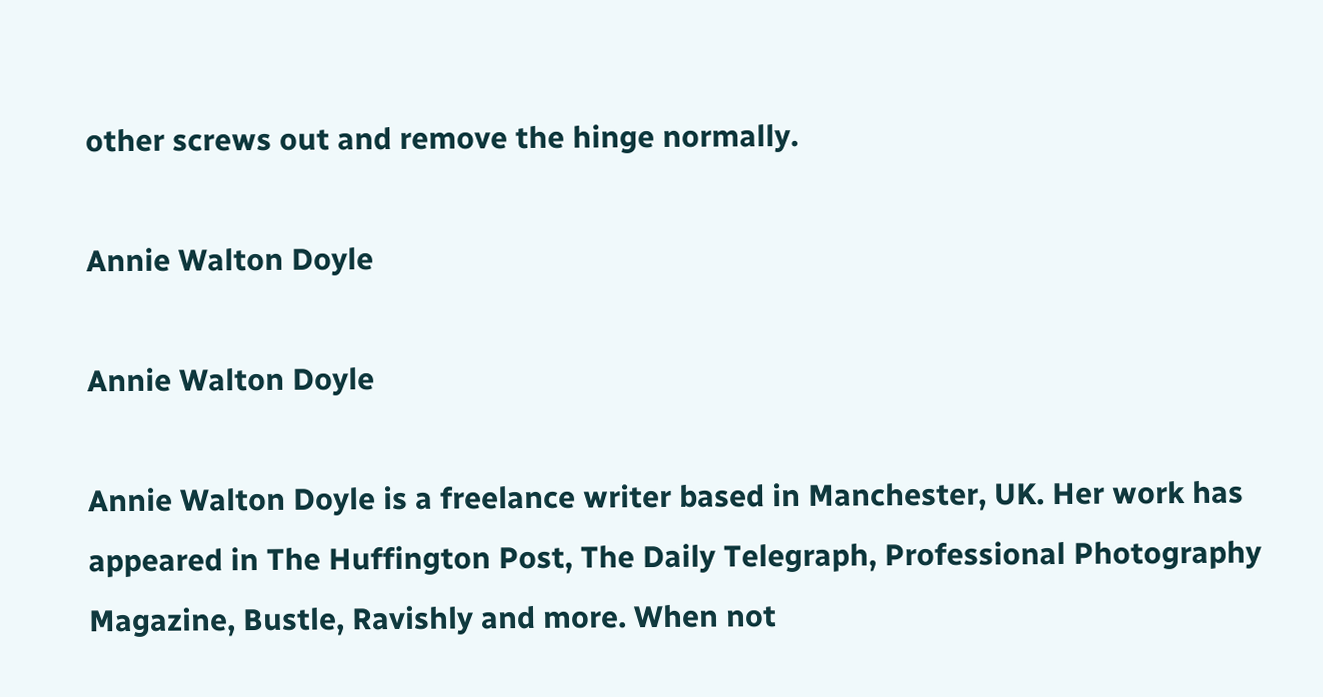other screws out and remove the hinge normally.

Annie Walton Doyle

Annie Walton Doyle

Annie Walton Doyle is a freelance writer based in Manchester, UK. Her work has appeared in The Huffington Post, The Daily Telegraph, Professional Photography Magazine, Bustle, Ravishly and more. When not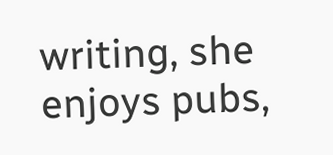writing, she enjoys pubs,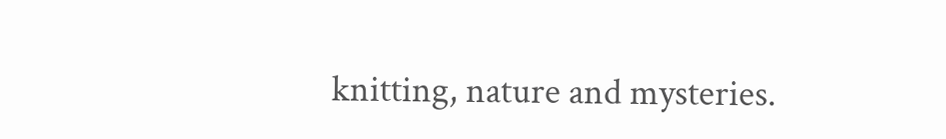knitting, nature and mysteries.